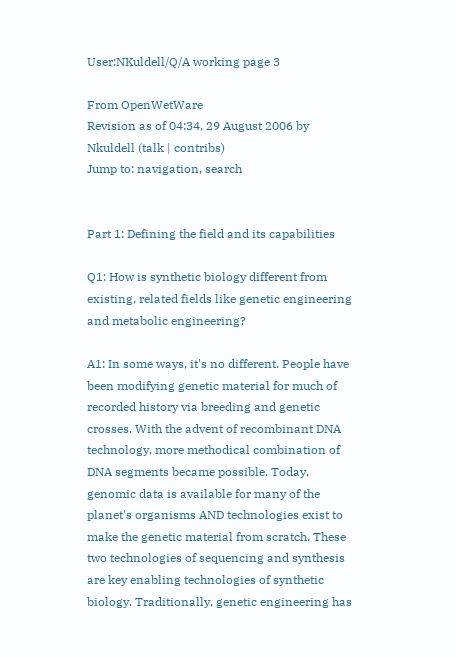User:NKuldell/Q/A working page 3

From OpenWetWare
Revision as of 04:34, 29 August 2006 by Nkuldell (talk | contribs)
Jump to: navigation, search


Part 1: Defining the field and its capabilities

Q1: How is synthetic biology different from existing, related fields like genetic engineering and metabolic engineering?

A1: In some ways, it's no different. People have been modifying genetic material for much of recorded history via breeding and genetic crosses. With the advent of recombinant DNA technology, more methodical combination of DNA segments became possible. Today, genomic data is available for many of the planet's organisms AND technologies exist to make the genetic material from scratch. These two technologies of sequencing and synthesis are key enabling technologies of synthetic biology. Traditionally, genetic engineering has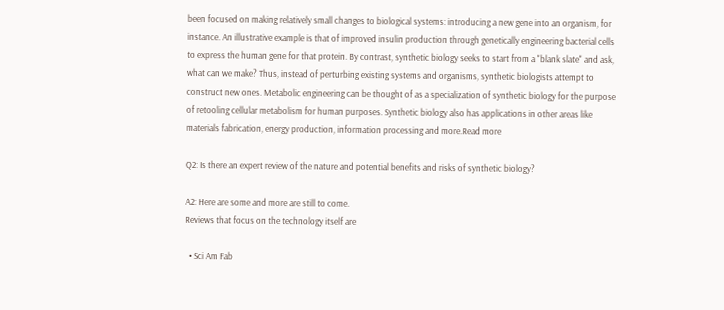been focused on making relatively small changes to biological systems: introducing a new gene into an organism, for instance. An illustrative example is that of improved insulin production through genetically engineering bacterial cells to express the human gene for that protein. By contrast, synthetic biology seeks to start from a "blank slate" and ask, what can we make? Thus, instead of perturbing existing systems and organisms, synthetic biologists attempt to construct new ones. Metabolic engineering can be thought of as a specialization of synthetic biology for the purpose of retooling cellular metabolism for human purposes. Synthetic biology also has applications in other areas like materials fabrication, energy production, information processing and more.Read more

Q2: Is there an expert review of the nature and potential benefits and risks of synthetic biology?

A2: Here are some and more are still to come.
Reviews that focus on the technology itself are

  • Sci Am Fab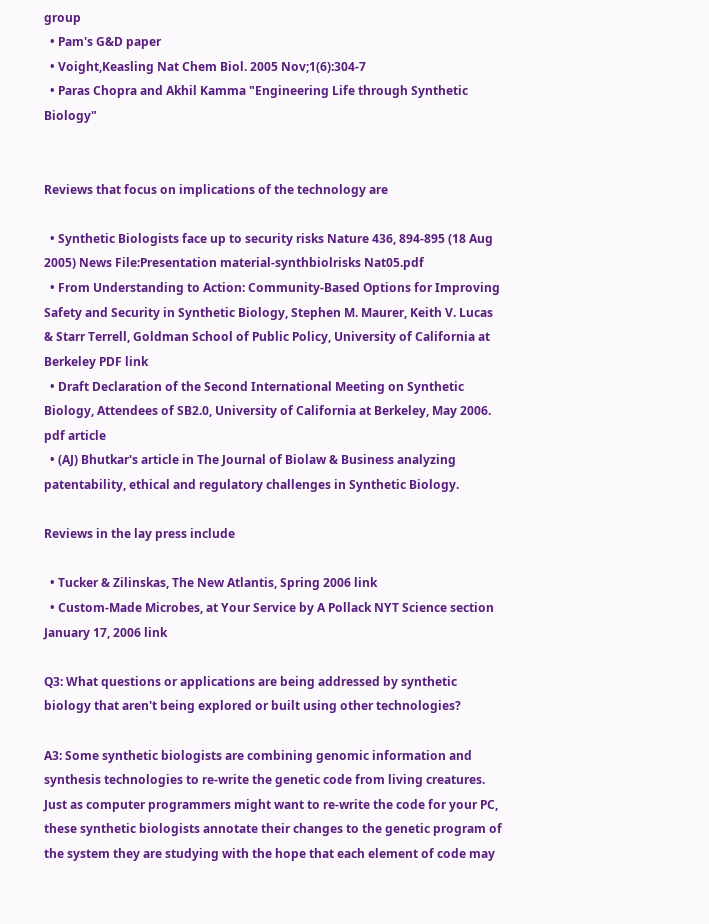group
  • Pam's G&D paper
  • Voight,Keasling Nat Chem Biol. 2005 Nov;1(6):304-7
  • Paras Chopra and Akhil Kamma "Engineering Life through Synthetic Biology"


Reviews that focus on implications of the technology are

  • Synthetic Biologists face up to security risks Nature 436, 894-895 (18 Aug 2005) News File:Presentation material-synthbiolrisks Nat05.pdf
  • From Understanding to Action: Community-Based Options for Improving Safety and Security in Synthetic Biology, Stephen M. Maurer, Keith V. Lucas & Starr Terrell, Goldman School of Public Policy, University of California at Berkeley PDF link
  • Draft Declaration of the Second International Meeting on Synthetic Biology, Attendees of SB2.0, University of California at Berkeley, May 2006. pdf article
  • (AJ) Bhutkar's article in The Journal of Biolaw & Business analyzing patentability, ethical and regulatory challenges in Synthetic Biology.

Reviews in the lay press include

  • Tucker & Zilinskas, The New Atlantis, Spring 2006 link
  • Custom-Made Microbes, at Your Service by A Pollack NYT Science section January 17, 2006 link

Q3: What questions or applications are being addressed by synthetic biology that aren't being explored or built using other technologies?

A3: Some synthetic biologists are combining genomic information and synthesis technologies to re-write the genetic code from living creatures. Just as computer programmers might want to re-write the code for your PC, these synthetic biologists annotate their changes to the genetic program of the system they are studying with the hope that each element of code may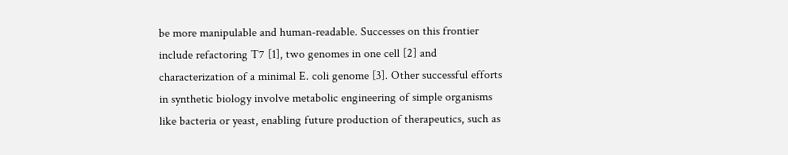be more manipulable and human-readable. Successes on this frontier include refactoring T7 [1], two genomes in one cell [2] and characterization of a minimal E. coli genome [3]. Other successful efforts in synthetic biology involve metabolic engineering of simple organisms like bacteria or yeast, enabling future production of therapeutics, such as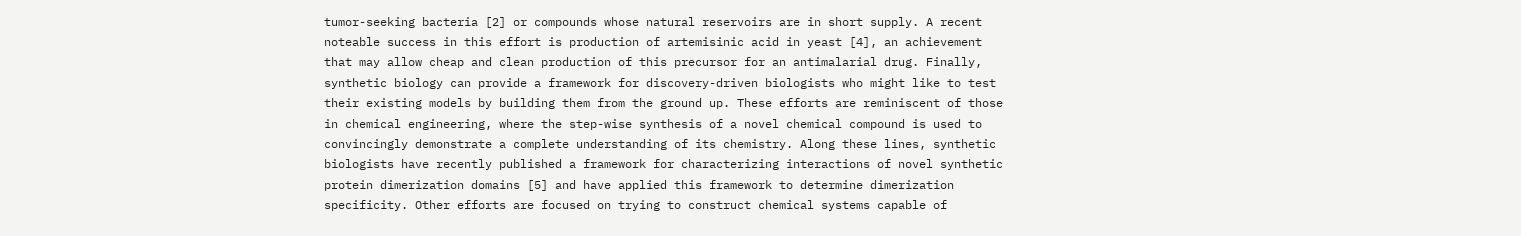tumor-seeking bacteria [2] or compounds whose natural reservoirs are in short supply. A recent noteable success in this effort is production of artemisinic acid in yeast [4], an achievement that may allow cheap and clean production of this precursor for an antimalarial drug. Finally, synthetic biology can provide a framework for discovery-driven biologists who might like to test their existing models by building them from the ground up. These efforts are reminiscent of those in chemical engineering, where the step-wise synthesis of a novel chemical compound is used to convincingly demonstrate a complete understanding of its chemistry. Along these lines, synthetic biologists have recently published a framework for characterizing interactions of novel synthetic protein dimerization domains [5] and have applied this framework to determine dimerization specificity. Other efforts are focused on trying to construct chemical systems capable of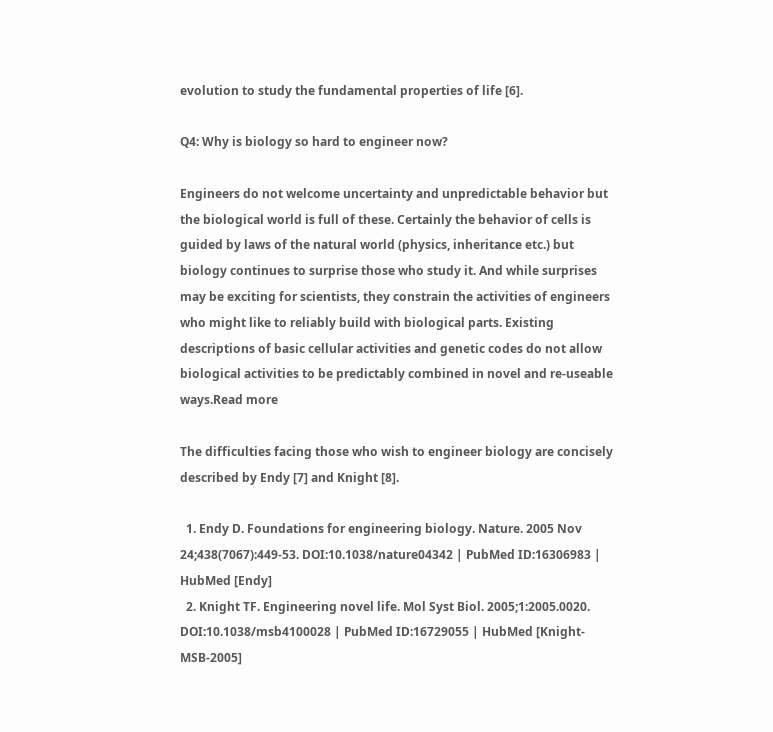evolution to study the fundamental properties of life [6].

Q4: Why is biology so hard to engineer now?

Engineers do not welcome uncertainty and unpredictable behavior but the biological world is full of these. Certainly the behavior of cells is guided by laws of the natural world (physics, inheritance etc.) but biology continues to surprise those who study it. And while surprises may be exciting for scientists, they constrain the activities of engineers who might like to reliably build with biological parts. Existing descriptions of basic cellular activities and genetic codes do not allow biological activities to be predictably combined in novel and re-useable ways.Read more

The difficulties facing those who wish to engineer biology are concisely described by Endy [7] and Knight [8].

  1. Endy D. Foundations for engineering biology. Nature. 2005 Nov 24;438(7067):449-53. DOI:10.1038/nature04342 | PubMed ID:16306983 | HubMed [Endy]
  2. Knight TF. Engineering novel life. Mol Syst Biol. 2005;1:2005.0020. DOI:10.1038/msb4100028 | PubMed ID:16729055 | HubMed [Knight-MSB-2005]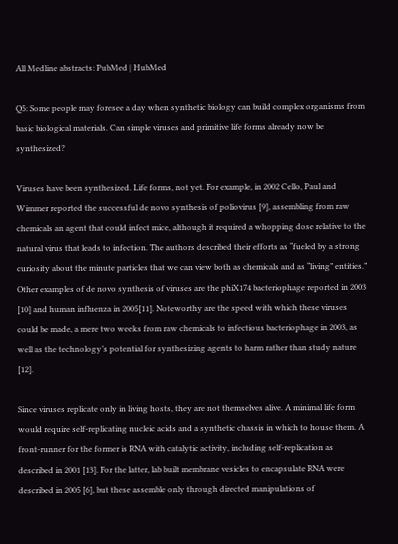All Medline abstracts: PubMed | HubMed

Q5: Some people may foresee a day when synthetic biology can build complex organisms from basic biological materials. Can simple viruses and primitive life forms already now be synthesized?

Viruses have been synthesized. Life forms, not yet. For example, in 2002 Cello, Paul and Wimmer reported the successful de novo synthesis of poliovirus [9], assembling from raw chemicals an agent that could infect mice, although it required a whopping dose relative to the natural virus that leads to infection. The authors described their efforts as “fueled by a strong curiosity about the minute particles that we can view both as chemicals and as “living” entities.” Other examples of de novo synthesis of viruses are the phiX174 bacteriophage reported in 2003 [10] and human influenza in 2005[11]. Noteworthy are the speed with which these viruses could be made, a mere two weeks from raw chemicals to infectious bacteriophage in 2003, as well as the technology’s potential for synthesizing agents to harm rather than study nature [12].

Since viruses replicate only in living hosts, they are not themselves alive. A minimal life form would require self-replicating nucleic acids and a synthetic chassis in which to house them. A front-runner for the former is RNA with catalytic activity, including self-replication as described in 2001 [13]. For the latter, lab built membrane vesicles to encapsulate RNA were described in 2005 [6], but these assemble only through directed manipulations of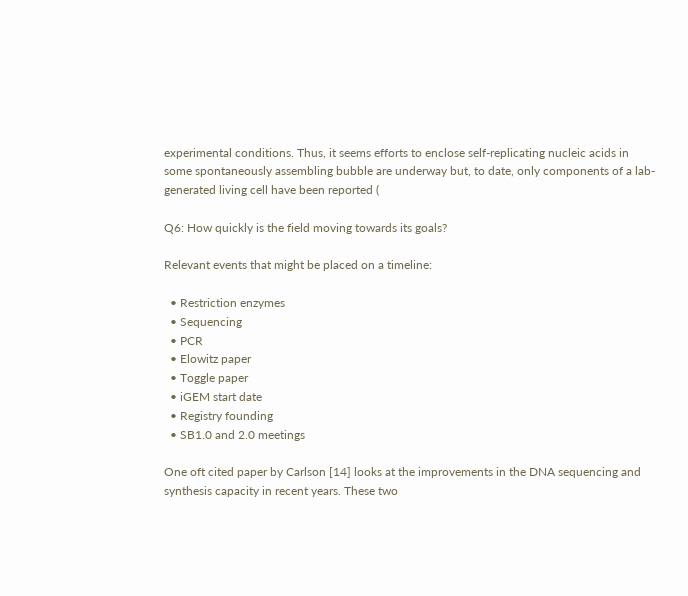experimental conditions. Thus, it seems efforts to enclose self-replicating nucleic acids in some spontaneously assembling bubble are underway but, to date, only components of a lab-generated living cell have been reported (

Q6: How quickly is the field moving towards its goals?

Relevant events that might be placed on a timeline:

  • Restriction enzymes
  • Sequencing
  • PCR
  • Elowitz paper
  • Toggle paper
  • iGEM start date
  • Registry founding
  • SB1.0 and 2.0 meetings

One oft cited paper by Carlson [14] looks at the improvements in the DNA sequencing and synthesis capacity in recent years. These two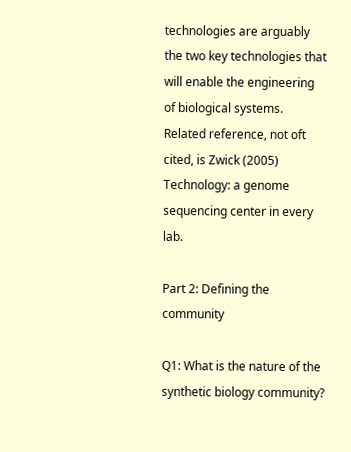technologies are arguably the two key technologies that will enable the engineering of biological systems. Related reference, not oft cited, is Zwick (2005) Technology: a genome sequencing center in every lab.

Part 2: Defining the community

Q1: What is the nature of the synthetic biology community?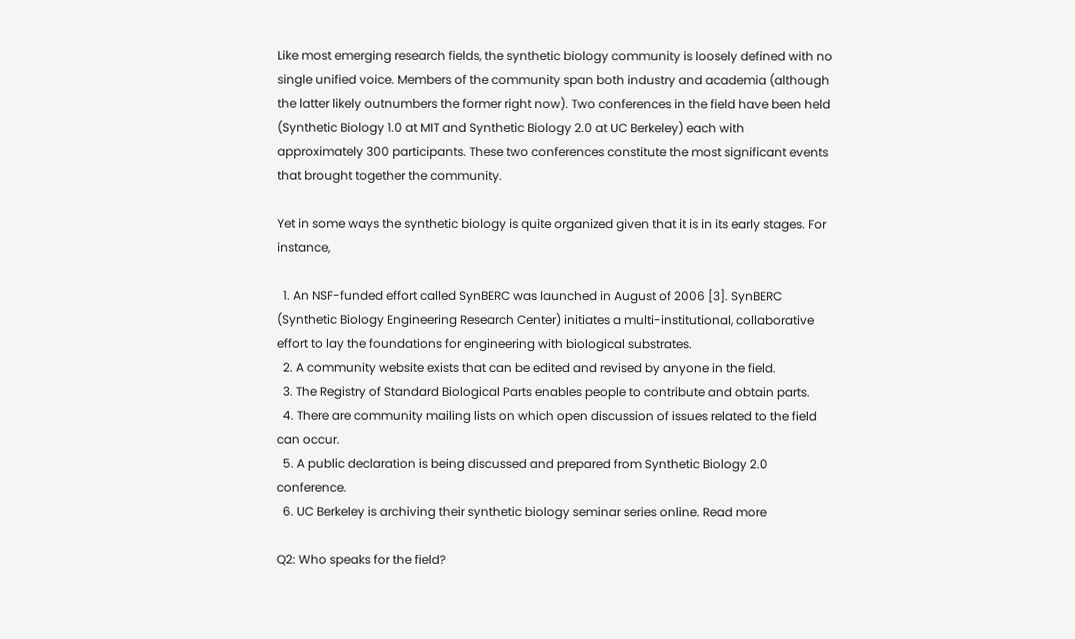Like most emerging research fields, the synthetic biology community is loosely defined with no single unified voice. Members of the community span both industry and academia (although the latter likely outnumbers the former right now). Two conferences in the field have been held (Synthetic Biology 1.0 at MIT and Synthetic Biology 2.0 at UC Berkeley) each with approximately 300 participants. These two conferences constitute the most significant events that brought together the community.

Yet in some ways the synthetic biology is quite organized given that it is in its early stages. For instance,

  1. An NSF-funded effort called SynBERC was launched in August of 2006 [3]. SynBERC (Synthetic Biology Engineering Research Center) initiates a multi-institutional, collaborative effort to lay the foundations for engineering with biological substrates.
  2. A community website exists that can be edited and revised by anyone in the field.
  3. The Registry of Standard Biological Parts enables people to contribute and obtain parts.
  4. There are community mailing lists on which open discussion of issues related to the field can occur.
  5. A public declaration is being discussed and prepared from Synthetic Biology 2.0 conference.
  6. UC Berkeley is archiving their synthetic biology seminar series online. Read more

Q2: Who speaks for the field?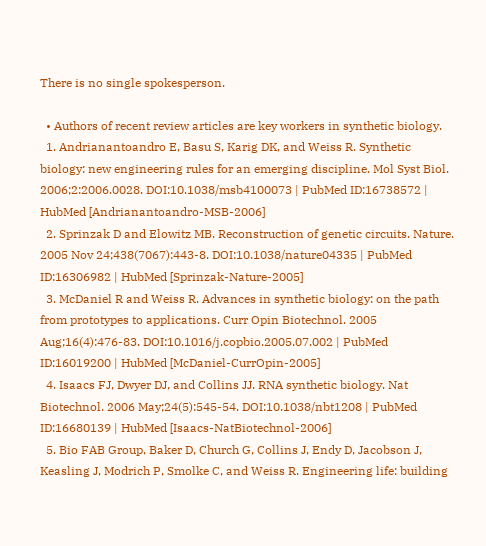There is no single spokesperson.

  • Authors of recent review articles are key workers in synthetic biology.
  1. Andrianantoandro E, Basu S, Karig DK, and Weiss R. Synthetic biology: new engineering rules for an emerging discipline. Mol Syst Biol. 2006;2:2006.0028. DOI:10.1038/msb4100073 | PubMed ID:16738572 | HubMed [Andrianantoandro-MSB-2006]
  2. Sprinzak D and Elowitz MB. Reconstruction of genetic circuits. Nature. 2005 Nov 24;438(7067):443-8. DOI:10.1038/nature04335 | PubMed ID:16306982 | HubMed [Sprinzak-Nature-2005]
  3. McDaniel R and Weiss R. Advances in synthetic biology: on the path from prototypes to applications. Curr Opin Biotechnol. 2005 Aug;16(4):476-83. DOI:10.1016/j.copbio.2005.07.002 | PubMed ID:16019200 | HubMed [McDaniel-CurrOpin-2005]
  4. Isaacs FJ, Dwyer DJ, and Collins JJ. RNA synthetic biology. Nat Biotechnol. 2006 May;24(5):545-54. DOI:10.1038/nbt1208 | PubMed ID:16680139 | HubMed [Isaacs-NatBiotechnol-2006]
  5. Bio FAB Group, Baker D, Church G, Collins J, Endy D, Jacobson J, Keasling J, Modrich P, Smolke C, and Weiss R. Engineering life: building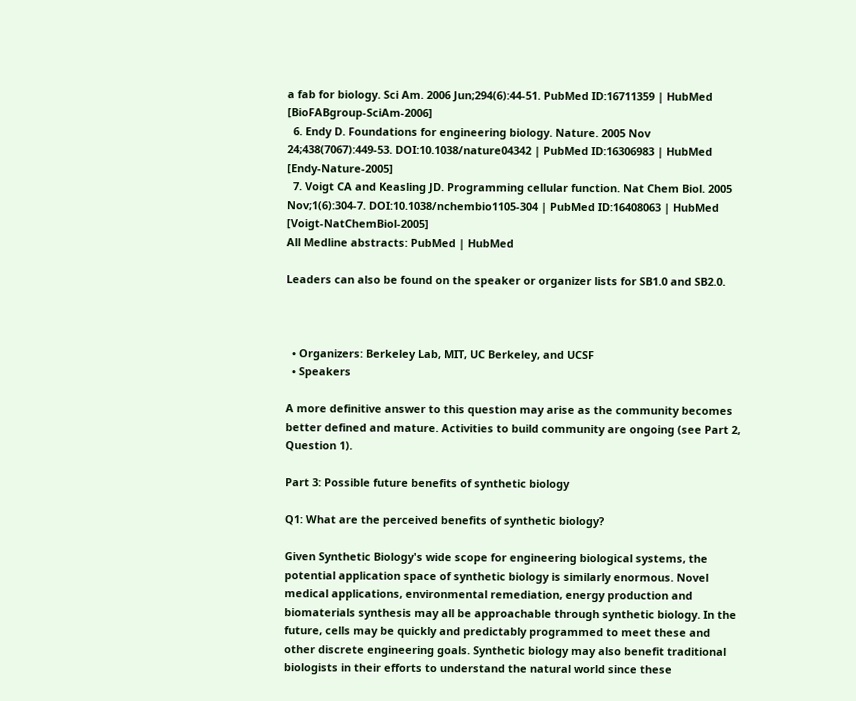a fab for biology. Sci Am. 2006 Jun;294(6):44-51. PubMed ID:16711359 | HubMed [BioFABgroup-SciAm-2006]
  6. Endy D. Foundations for engineering biology. Nature. 2005 Nov 24;438(7067):449-53. DOI:10.1038/nature04342 | PubMed ID:16306983 | HubMed [Endy-Nature-2005]
  7. Voigt CA and Keasling JD. Programming cellular function. Nat Chem Biol. 2005 Nov;1(6):304-7. DOI:10.1038/nchembio1105-304 | PubMed ID:16408063 | HubMed [Voigt-NatChemBiol-2005]
All Medline abstracts: PubMed | HubMed

Leaders can also be found on the speaker or organizer lists for SB1.0 and SB2.0.



  • Organizers: Berkeley Lab, MIT, UC Berkeley, and UCSF
  • Speakers

A more definitive answer to this question may arise as the community becomes better defined and mature. Activities to build community are ongoing (see Part 2, Question 1).

Part 3: Possible future benefits of synthetic biology

Q1: What are the perceived benefits of synthetic biology?

Given Synthetic Biology's wide scope for engineering biological systems, the potential application space of synthetic biology is similarly enormous. Novel medical applications, environmental remediation, energy production and biomaterials synthesis may all be approachable through synthetic biology. In the future, cells may be quickly and predictably programmed to meet these and other discrete engineering goals. Synthetic biology may also benefit traditional biologists in their efforts to understand the natural world since these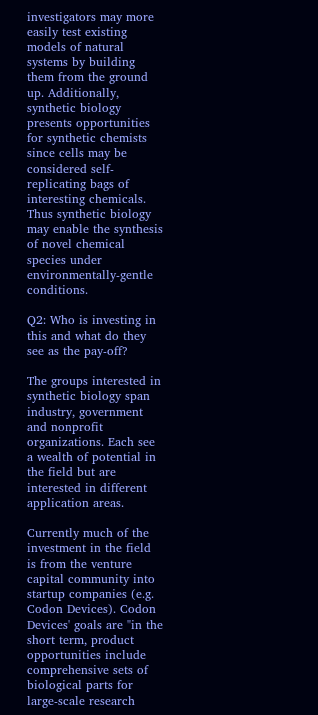investigators may more easily test existing models of natural systems by building them from the ground up. Additionally, synthetic biology presents opportunities for synthetic chemists since cells may be considered self-replicating bags of interesting chemicals. Thus synthetic biology may enable the synthesis of novel chemical species under environmentally-gentle conditions.

Q2: Who is investing in this and what do they see as the pay-off?

The groups interested in synthetic biology span industry, government and nonprofit organizations. Each see a wealth of potential in the field but are interested in different application areas.

Currently much of the investment in the field is from the venture capital community into startup companies (e.g. Codon Devices). Codon Devices' goals are "in the short term, product opportunities include comprehensive sets of biological parts for large-scale research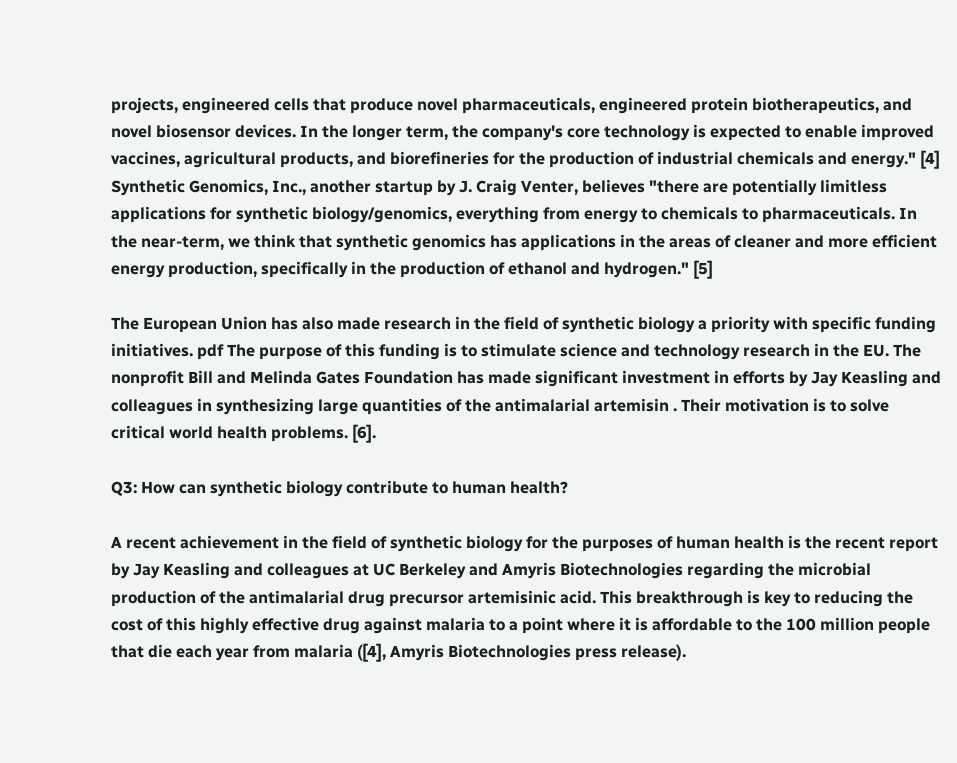projects, engineered cells that produce novel pharmaceuticals, engineered protein biotherapeutics, and novel biosensor devices. In the longer term, the company's core technology is expected to enable improved vaccines, agricultural products, and biorefineries for the production of industrial chemicals and energy." [4] Synthetic Genomics, Inc., another startup by J. Craig Venter, believes "there are potentially limitless applications for synthetic biology/genomics, everything from energy to chemicals to pharmaceuticals. In the near-term, we think that synthetic genomics has applications in the areas of cleaner and more efficient energy production, specifically in the production of ethanol and hydrogen." [5]

The European Union has also made research in the field of synthetic biology a priority with specific funding initiatives. pdf The purpose of this funding is to stimulate science and technology research in the EU. The nonprofit Bill and Melinda Gates Foundation has made significant investment in efforts by Jay Keasling and colleagues in synthesizing large quantities of the antimalarial artemisin . Their motivation is to solve critical world health problems. [6].

Q3: How can synthetic biology contribute to human health?

A recent achievement in the field of synthetic biology for the purposes of human health is the recent report by Jay Keasling and colleagues at UC Berkeley and Amyris Biotechnologies regarding the microbial production of the antimalarial drug precursor artemisinic acid. This breakthrough is key to reducing the cost of this highly effective drug against malaria to a point where it is affordable to the 100 million people that die each year from malaria ([4], Amyris Biotechnologies press release).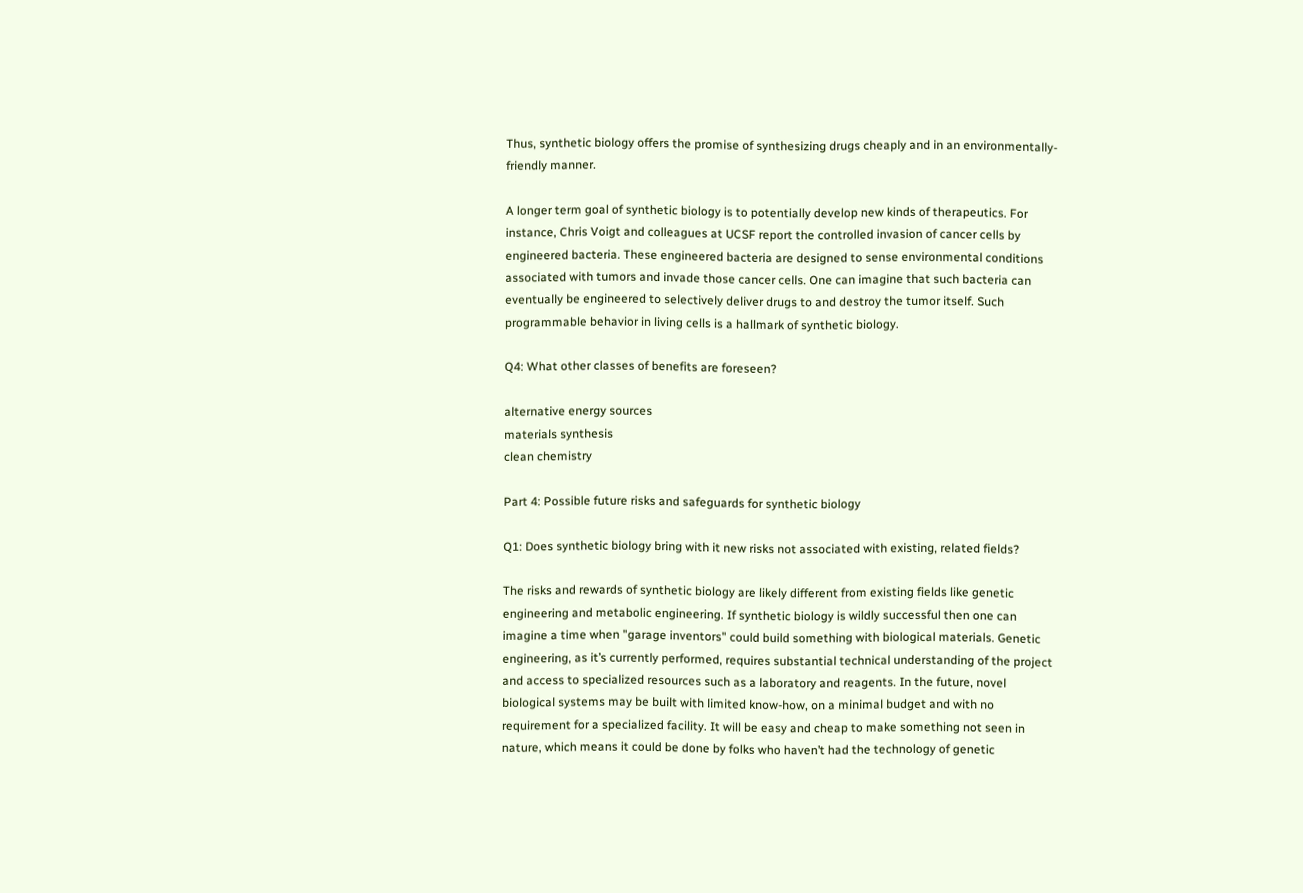Thus, synthetic biology offers the promise of synthesizing drugs cheaply and in an environmentally-friendly manner.

A longer term goal of synthetic biology is to potentially develop new kinds of therapeutics. For instance, Chris Voigt and colleagues at UCSF report the controlled invasion of cancer cells by engineered bacteria. These engineered bacteria are designed to sense environmental conditions associated with tumors and invade those cancer cells. One can imagine that such bacteria can eventually be engineered to selectively deliver drugs to and destroy the tumor itself. Such programmable behavior in living cells is a hallmark of synthetic biology.

Q4: What other classes of benefits are foreseen?

alternative energy sources
materials synthesis
clean chemistry

Part 4: Possible future risks and safeguards for synthetic biology

Q1: Does synthetic biology bring with it new risks not associated with existing, related fields?

The risks and rewards of synthetic biology are likely different from existing fields like genetic engineering and metabolic engineering. If synthetic biology is wildly successful then one can imagine a time when "garage inventors" could build something with biological materials. Genetic engineering, as it’s currently performed, requires substantial technical understanding of the project and access to specialized resources such as a laboratory and reagents. In the future, novel biological systems may be built with limited know-how, on a minimal budget and with no requirement for a specialized facility. It will be easy and cheap to make something not seen in nature, which means it could be done by folks who haven’t had the technology of genetic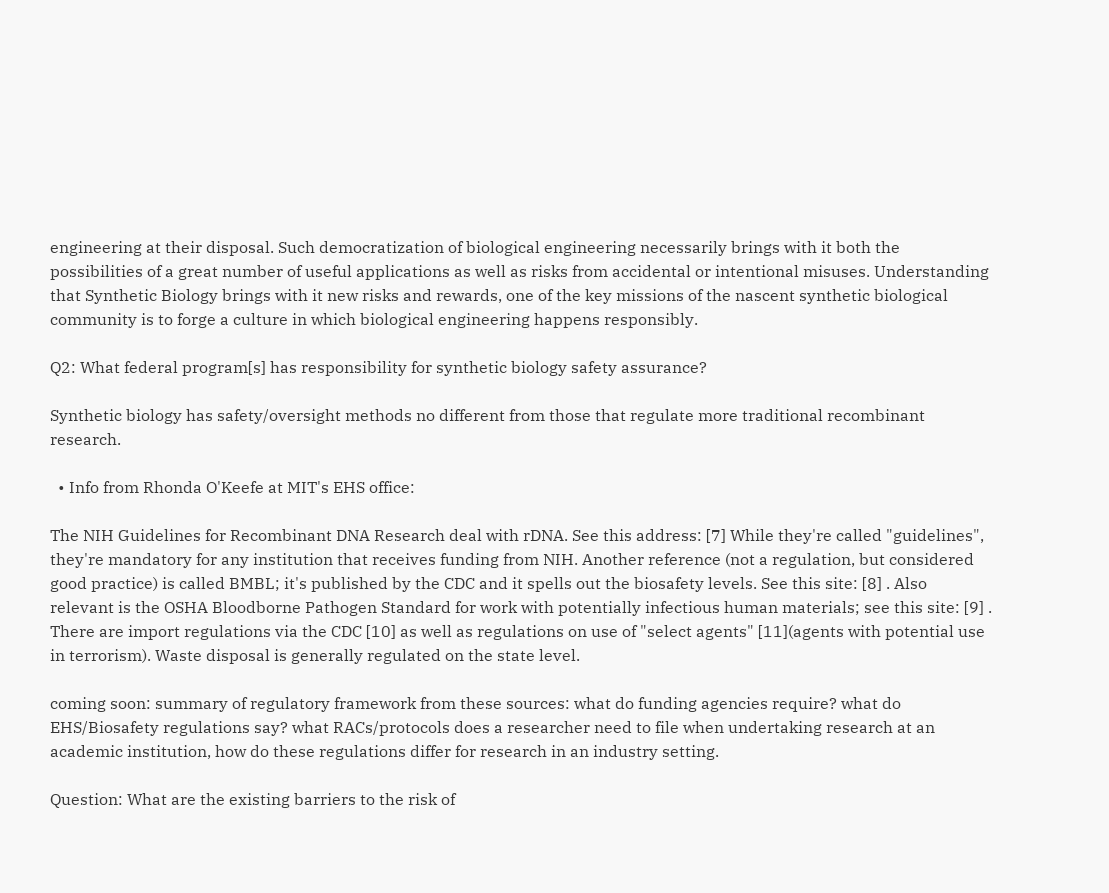engineering at their disposal. Such democratization of biological engineering necessarily brings with it both the possibilities of a great number of useful applications as well as risks from accidental or intentional misuses. Understanding that Synthetic Biology brings with it new risks and rewards, one of the key missions of the nascent synthetic biological community is to forge a culture in which biological engineering happens responsibly.

Q2: What federal program[s] has responsibility for synthetic biology safety assurance?

Synthetic biology has safety/oversight methods no different from those that regulate more traditional recombinant research.

  • Info from Rhonda O'Keefe at MIT's EHS office:

The NIH Guidelines for Recombinant DNA Research deal with rDNA. See this address: [7] While they're called "guidelines", they're mandatory for any institution that receives funding from NIH. Another reference (not a regulation, but considered good practice) is called BMBL; it's published by the CDC and it spells out the biosafety levels. See this site: [8] . Also relevant is the OSHA Bloodborne Pathogen Standard for work with potentially infectious human materials; see this site: [9] . There are import regulations via the CDC [10] as well as regulations on use of "select agents" [11](agents with potential use in terrorism). Waste disposal is generally regulated on the state level.

coming soon: summary of regulatory framework from these sources: what do funding agencies require? what do EHS/Biosafety regulations say? what RACs/protocols does a researcher need to file when undertaking research at an academic institution, how do these regulations differ for research in an industry setting.

Question: What are the existing barriers to the risk of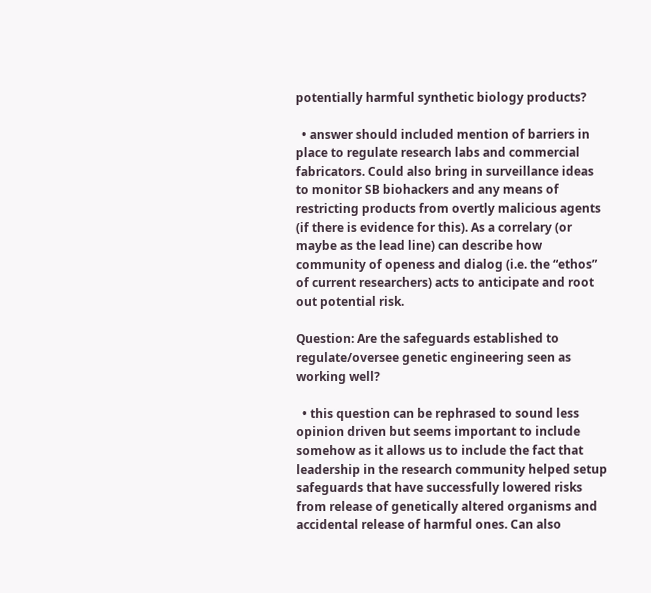potentially harmful synthetic biology products?

  • answer should included mention of barriers in place to regulate research labs and commercial fabricators. Could also bring in surveillance ideas to monitor SB biohackers and any means of restricting products from overtly malicious agents (if there is evidence for this). As a correlary (or maybe as the lead line) can describe how community of openess and dialog (i.e. the “ethos” of current researchers) acts to anticipate and root out potential risk.

Question: Are the safeguards established to regulate/oversee genetic engineering seen as working well?

  • this question can be rephrased to sound less opinion driven but seems important to include somehow as it allows us to include the fact that leadership in the research community helped setup safeguards that have successfully lowered risks from release of genetically altered organisms and accidental release of harmful ones. Can also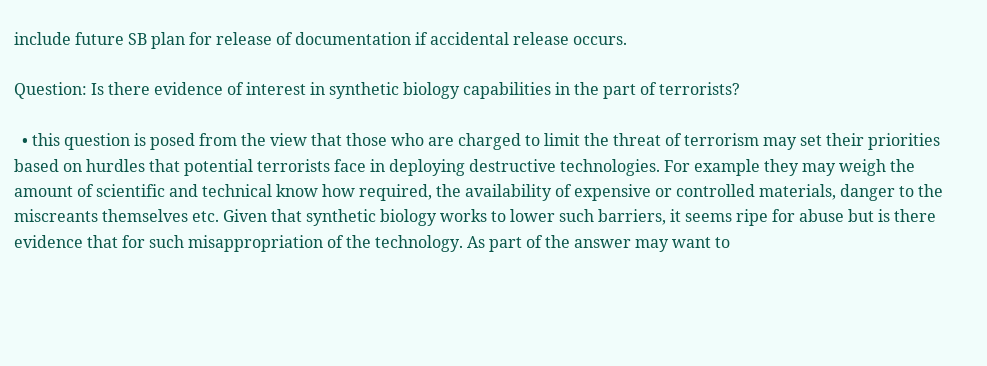include future SB plan for release of documentation if accidental release occurs.

Question: Is there evidence of interest in synthetic biology capabilities in the part of terrorists?

  • this question is posed from the view that those who are charged to limit the threat of terrorism may set their priorities based on hurdles that potential terrorists face in deploying destructive technologies. For example they may weigh the amount of scientific and technical know how required, the availability of expensive or controlled materials, danger to the miscreants themselves etc. Given that synthetic biology works to lower such barriers, it seems ripe for abuse but is there evidence that for such misappropriation of the technology. As part of the answer may want to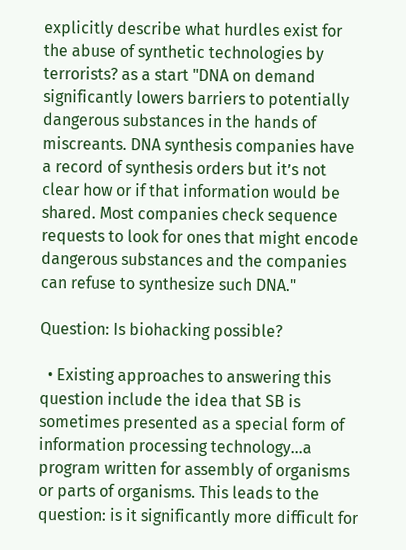explicitly describe what hurdles exist for the abuse of synthetic technologies by terrorists? as a start "DNA on demand significantly lowers barriers to potentially dangerous substances in the hands of miscreants. DNA synthesis companies have a record of synthesis orders but it’s not clear how or if that information would be shared. Most companies check sequence requests to look for ones that might encode dangerous substances and the companies can refuse to synthesize such DNA."

Question: Is biohacking possible?

  • Existing approaches to answering this question include the idea that SB is sometimes presented as a special form of information processing technology…a program written for assembly of organisms or parts of organisms. This leads to the question: is it significantly more difficult for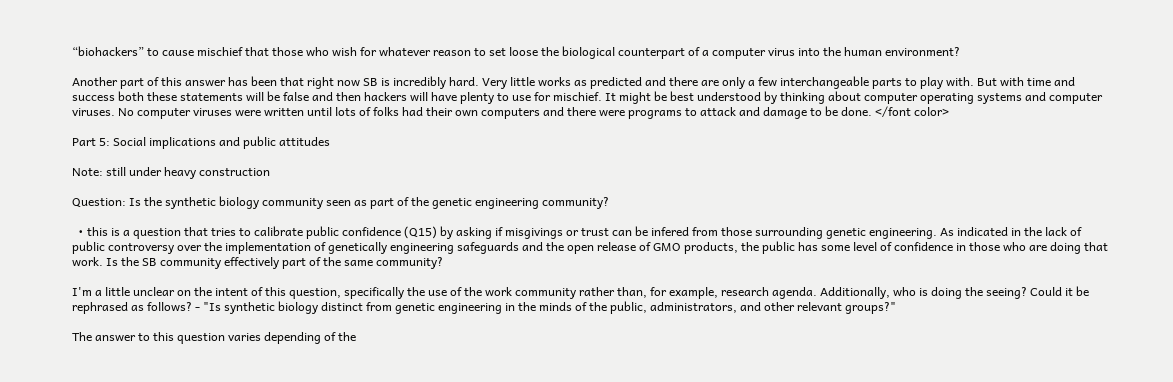“biohackers” to cause mischief that those who wish for whatever reason to set loose the biological counterpart of a computer virus into the human environment?

Another part of this answer has been that right now SB is incredibly hard. Very little works as predicted and there are only a few interchangeable parts to play with. But with time and success both these statements will be false and then hackers will have plenty to use for mischief. It might be best understood by thinking about computer operating systems and computer viruses. No computer viruses were written until lots of folks had their own computers and there were programs to attack and damage to be done. </font color>

Part 5: Social implications and public attitudes

Note: still under heavy construction

Question: Is the synthetic biology community seen as part of the genetic engineering community?

  • this is a question that tries to calibrate public confidence (Q15) by asking if misgivings or trust can be infered from those surrounding genetic engineering. As indicated in the lack of public controversy over the implementation of genetically engineering safeguards and the open release of GMO products, the public has some level of confidence in those who are doing that work. Is the SB community effectively part of the same community?

I'm a little unclear on the intent of this question, specifically the use of the work community rather than, for example, research agenda. Additionally, who is doing the seeing? Could it be rephrased as follows? - "Is synthetic biology distinct from genetic engineering in the minds of the public, administrators, and other relevant groups?"

The answer to this question varies depending of the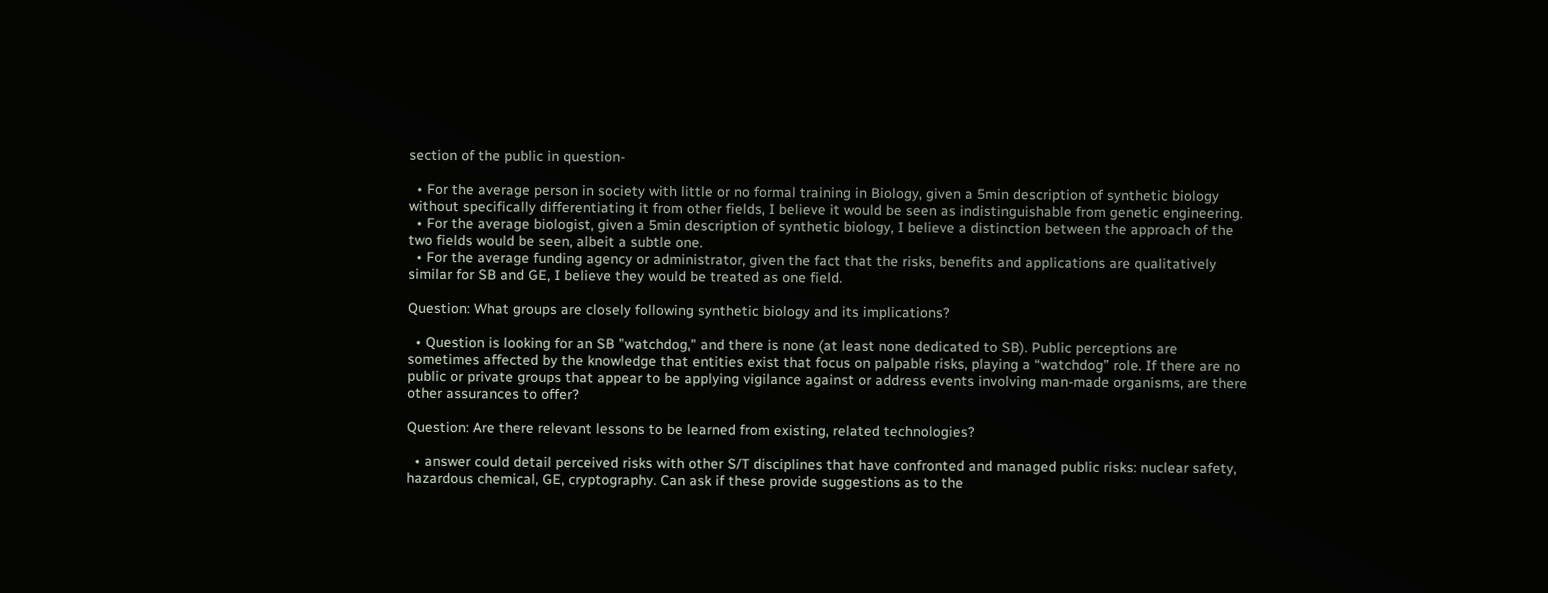section of the public in question-

  • For the average person in society with little or no formal training in Biology, given a 5min description of synthetic biology without specifically differentiating it from other fields, I believe it would be seen as indistinguishable from genetic engineering.
  • For the average biologist, given a 5min description of synthetic biology, I believe a distinction between the approach of the two fields would be seen, albeit a subtle one.
  • For the average funding agency or administrator, given the fact that the risks, benefits and applications are qualitatively similar for SB and GE, I believe they would be treated as one field.

Question: What groups are closely following synthetic biology and its implications?

  • Question is looking for an SB "watchdog," and there is none (at least none dedicated to SB). Public perceptions are sometimes affected by the knowledge that entities exist that focus on palpable risks, playing a “watchdog” role. If there are no public or private groups that appear to be applying vigilance against or address events involving man-made organisms, are there other assurances to offer?

Question: Are there relevant lessons to be learned from existing, related technologies?

  • answer could detail perceived risks with other S/T disciplines that have confronted and managed public risks: nuclear safety, hazardous chemical, GE, cryptography. Can ask if these provide suggestions as to the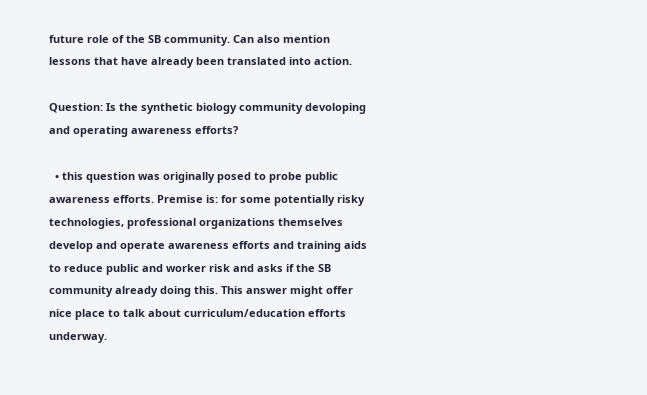future role of the SB community. Can also mention lessons that have already been translated into action.

Question: Is the synthetic biology community devoloping and operating awareness efforts?

  • this question was originally posed to probe public awareness efforts. Premise is: for some potentially risky technologies, professional organizations themselves develop and operate awareness efforts and training aids to reduce public and worker risk and asks if the SB community already doing this. This answer might offer nice place to talk about curriculum/education efforts underway.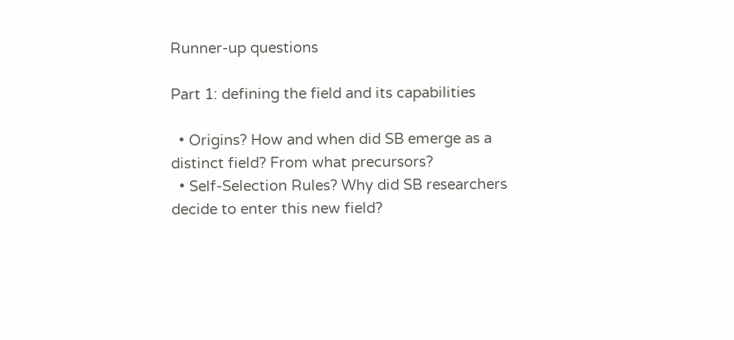Runner-up questions

Part 1: defining the field and its capabilities

  • Origins? How and when did SB emerge as a distinct field? From what precursors?
  • Self-Selection Rules? Why did SB researchers decide to enter this new field?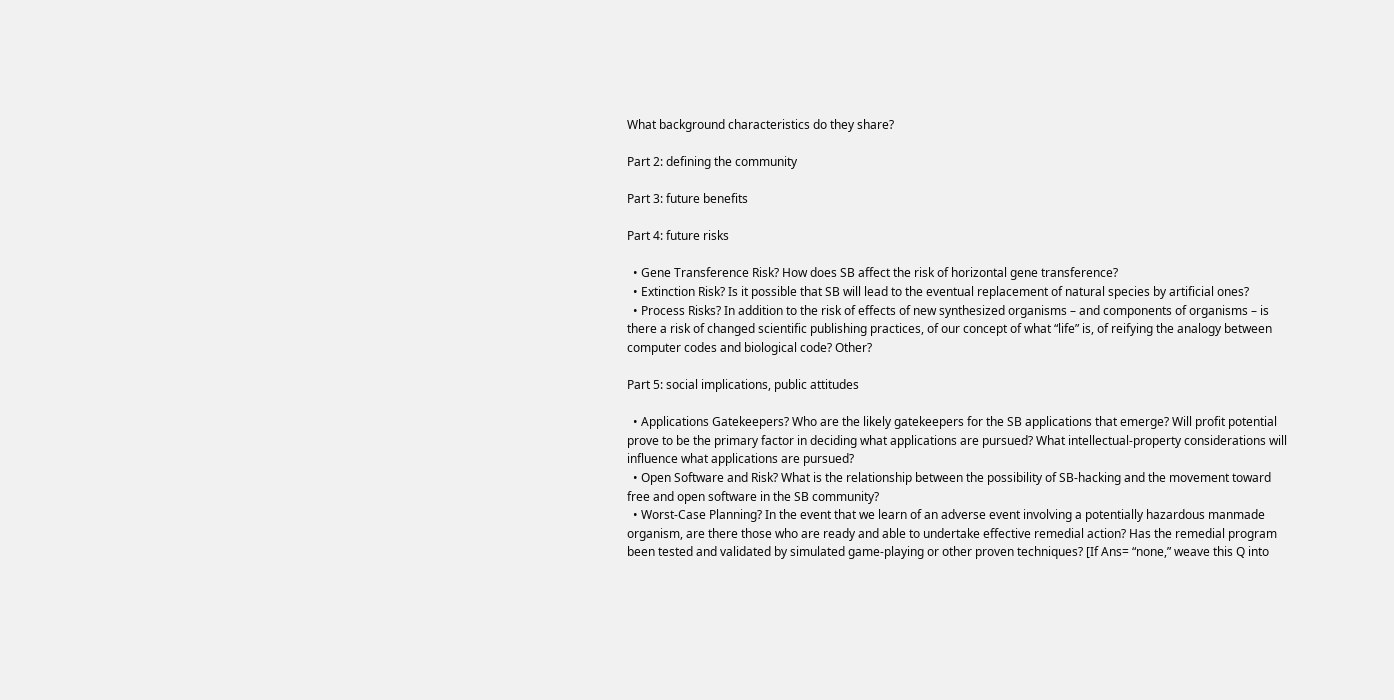What background characteristics do they share?

Part 2: defining the community

Part 3: future benefits

Part 4: future risks

  • Gene Transference Risk? How does SB affect the risk of horizontal gene transference?
  • Extinction Risk? Is it possible that SB will lead to the eventual replacement of natural species by artificial ones?
  • Process Risks? In addition to the risk of effects of new synthesized organisms – and components of organisms – is there a risk of changed scientific publishing practices, of our concept of what “life” is, of reifying the analogy between computer codes and biological code? Other?

Part 5: social implications, public attitudes

  • Applications Gatekeepers? Who are the likely gatekeepers for the SB applications that emerge? Will profit potential prove to be the primary factor in deciding what applications are pursued? What intellectual-property considerations will influence what applications are pursued?
  • Open Software and Risk? What is the relationship between the possibility of SB-hacking and the movement toward free and open software in the SB community?
  • Worst-Case Planning? In the event that we learn of an adverse event involving a potentially hazardous manmade organism, are there those who are ready and able to undertake effective remedial action? Has the remedial program been tested and validated by simulated game-playing or other proven techniques? [If Ans= “none,” weave this Q into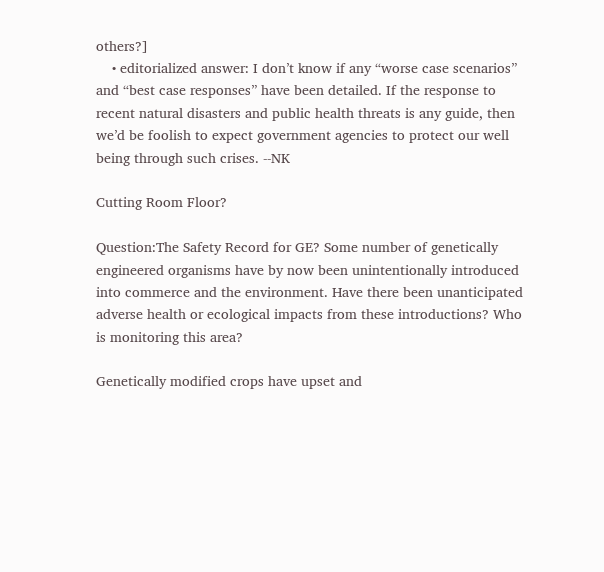others?]
    • editorialized answer: I don’t know if any “worse case scenarios” and “best case responses” have been detailed. If the response to recent natural disasters and public health threats is any guide, then we’d be foolish to expect government agencies to protect our well being through such crises. --NK

Cutting Room Floor?

Question:The Safety Record for GE? Some number of genetically engineered organisms have by now been unintentionally introduced into commerce and the environment. Have there been unanticipated adverse health or ecological impacts from these introductions? Who is monitoring this area?

Genetically modified crops have upset and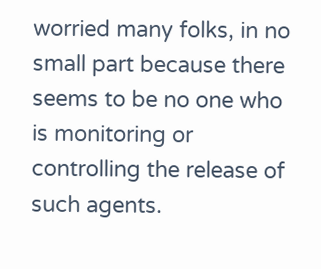worried many folks, in no small part because there seems to be no one who is monitoring or controlling the release of such agents.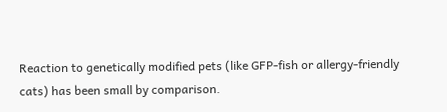Reaction to genetically modified pets (like GFP-fish or allergy-friendly cats) has been small by comparison.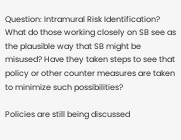Question: Intramural Risk Identification? What do those working closely on SB see as the plausible way that SB might be misused? Have they taken steps to see that policy or other counter measures are taken to minimize such possibilities?

Policies are still being discussed